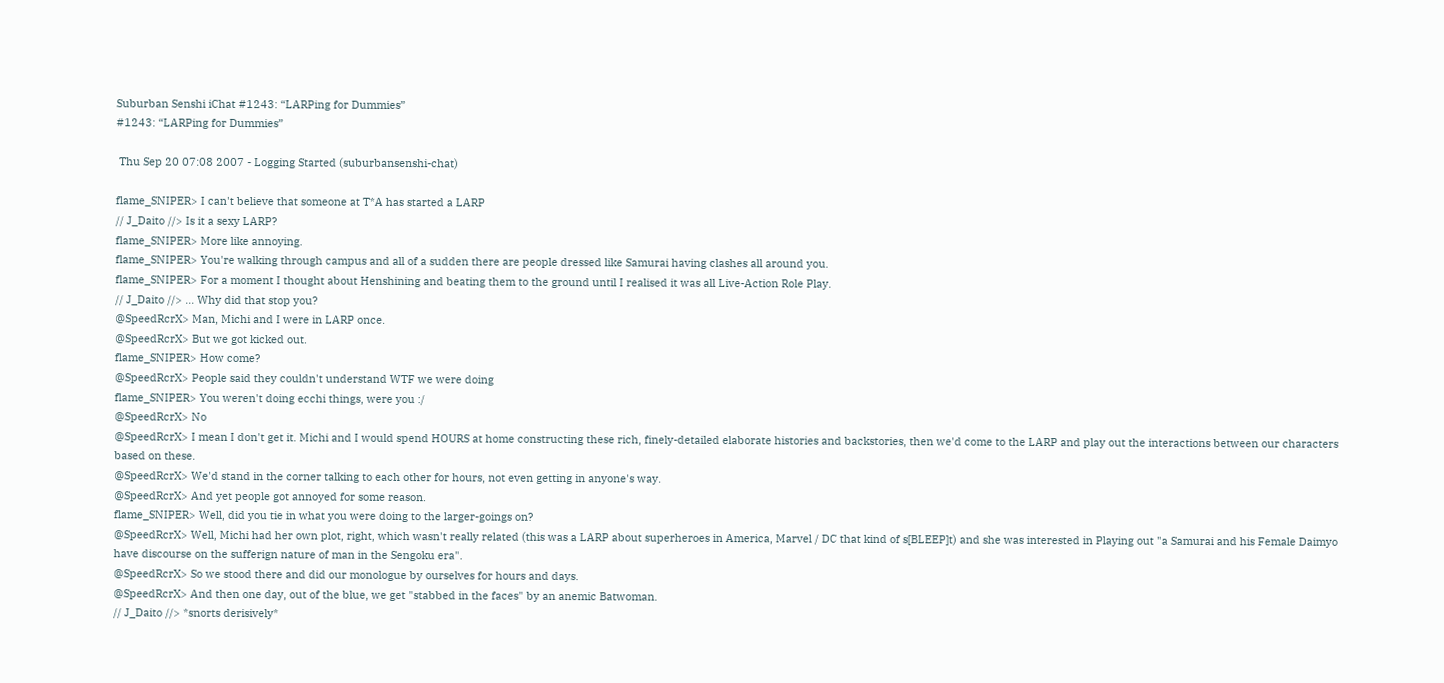Suburban Senshi iChat #1243: “LARPing for Dummies”
#1243: “LARPing for Dummies”

 Thu Sep 20 07:08 2007 - Logging Started (suburbansenshi-chat)

flame_SNIPER> I can't believe that someone at T*A has started a LARP
// J_Daito //> Is it a sexy LARP?
flame_SNIPER> More like annoying.
flame_SNIPER> You're walking through campus and all of a sudden there are people dressed like Samurai having clashes all around you.
flame_SNIPER> For a moment I thought about Henshining and beating them to the ground until I realised it was all Live-Action Role Play.
// J_Daito //> ... Why did that stop you?
@SpeedRcrX> Man, Michi and I were in LARP once.
@SpeedRcrX> But we got kicked out.
flame_SNIPER> How come?
@SpeedRcrX> People said they couldn't understand WTF we were doing
flame_SNIPER> You weren't doing ecchi things, were you :/
@SpeedRcrX> No
@SpeedRcrX> I mean I don't get it. Michi and I would spend HOURS at home constructing these rich, finely-detailed elaborate histories and backstories, then we'd come to the LARP and play out the interactions between our characters based on these.
@SpeedRcrX> We'd stand in the corner talking to each other for hours, not even getting in anyone's way.
@SpeedRcrX> And yet people got annoyed for some reason.
flame_SNIPER> Well, did you tie in what you were doing to the larger-goings on?
@SpeedRcrX> Well, Michi had her own plot, right, which wasn't really related (this was a LARP about superheroes in America, Marvel / DC that kind of s[BLEEP]t) and she was interested in Playing out "a Samurai and his Female Daimyo have discourse on the sufferign nature of man in the Sengoku era".
@SpeedRcrX> So we stood there and did our monologue by ourselves for hours and days.
@SpeedRcrX> And then one day, out of the blue, we get "stabbed in the faces" by an anemic Batwoman.
// J_Daito //> *snorts derisively*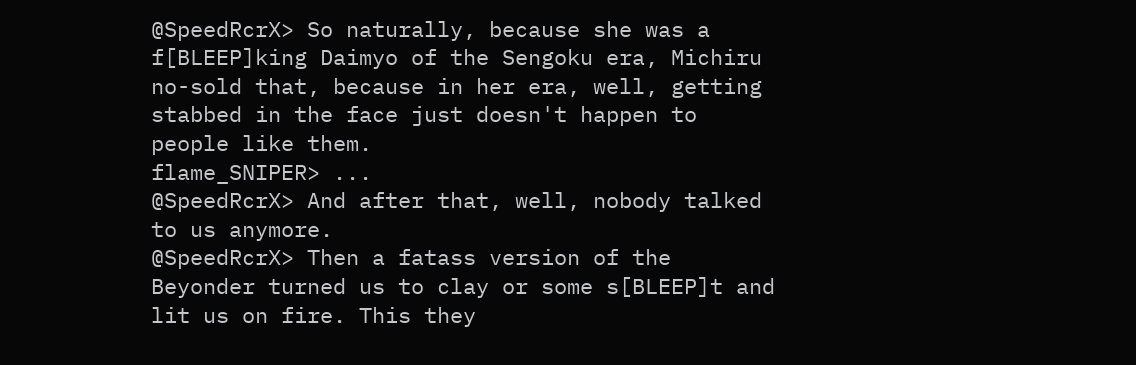@SpeedRcrX> So naturally, because she was a f[BLEEP]king Daimyo of the Sengoku era, Michiru no-sold that, because in her era, well, getting stabbed in the face just doesn't happen to people like them.
flame_SNIPER> ...
@SpeedRcrX> And after that, well, nobody talked to us anymore.
@SpeedRcrX> Then a fatass version of the Beyonder turned us to clay or some s[BLEEP]t and lit us on fire. This they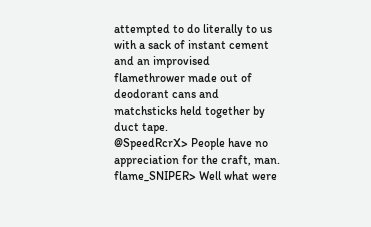attempted to do literally to us with a sack of instant cement and an improvised flamethrower made out of deodorant cans and matchsticks held together by duct tape.
@SpeedRcrX> People have no appreciation for the craft, man.
flame_SNIPER> Well what were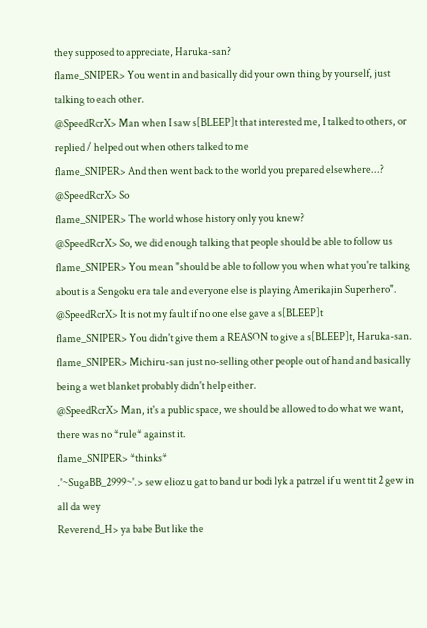they supposed to appreciate, Haruka-san?
flame_SNIPER> You went in and basically did your own thing by yourself, just talking to each other.
@SpeedRcrX> Man when I saw s[BLEEP]t that interested me, I talked to others, or replied / helped out when others talked to me
flame_SNIPER> And then went back to the world you prepared elsewhere...?
@SpeedRcrX> So
flame_SNIPER> The world whose history only you knew?
@SpeedRcrX> So, we did enough talking that people should be able to follow us
flame_SNIPER> You mean "should be able to follow you when what you're talking about is a Sengoku era tale and everyone else is playing Amerikajin Superhero".
@SpeedRcrX> It is not my fault if no one else gave a s[BLEEP]t
flame_SNIPER> You didn't give them a REASON to give a s[BLEEP]t, Haruka-san.
flame_SNIPER> Michiru-san just no-selling other people out of hand and basically being a wet blanket probably didn't help either.
@SpeedRcrX> Man, it's a public space, we should be allowed to do what we want, there was no *rule* against it.
flame_SNIPER> *thinks*
.'~SugaBB_2999~'.> sew elioz u gat to band ur bodi lyk a patrzel if u went tit 2 gew in all da wey
Reverend_H> ya babe But like the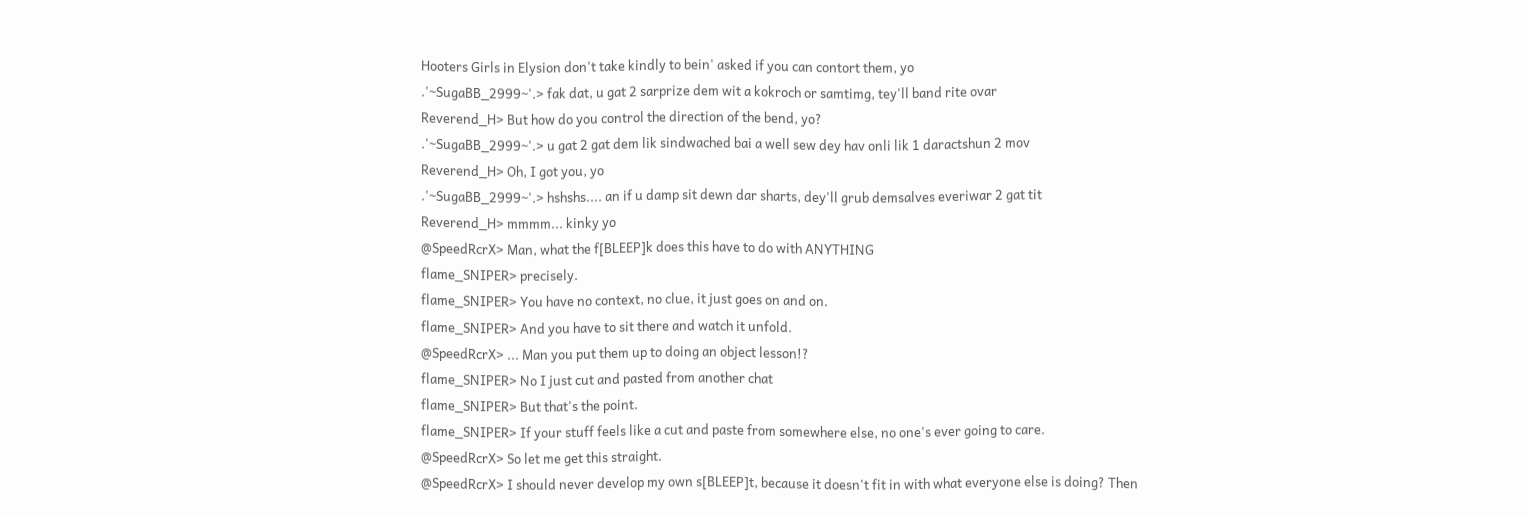Hooters Girls in Elysion don't take kindly to bein' asked if you can contort them, yo
.'~SugaBB_2999~'.> fak dat, u gat 2 sarprize dem wit a kokroch or samtimg, tey'll band rite ovar
Reverend_H> But how do you control the direction of the bend, yo?
.'~SugaBB_2999~'.> u gat 2 gat dem lik sindwached bai a well sew dey hav onli lik 1 daractshun 2 mov
Reverend_H> Oh, I got you, yo
.'~SugaBB_2999~'.> hshshs.... an if u damp sit dewn dar sharts, dey'll grub demsalves everiwar 2 gat tit
Reverend_H> mmmm... kinky yo
@SpeedRcrX> Man, what the f[BLEEP]k does this have to do with ANYTHING
flame_SNIPER> precisely.
flame_SNIPER> You have no context, no clue, it just goes on and on.
flame_SNIPER> And you have to sit there and watch it unfold.
@SpeedRcrX> ... Man you put them up to doing an object lesson!?
flame_SNIPER> No I just cut and pasted from another chat
flame_SNIPER> But that's the point.
flame_SNIPER> If your stuff feels like a cut and paste from somewhere else, no one's ever going to care.
@SpeedRcrX> So let me get this straight.
@SpeedRcrX> I should never develop my own s[BLEEP]t, because it doesn't fit in with what everyone else is doing? Then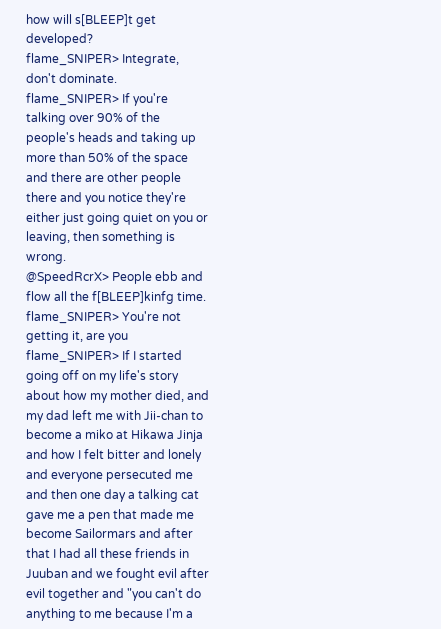how will s[BLEEP]t get developed?
flame_SNIPER> Integrate, don't dominate.
flame_SNIPER> If you're talking over 90% of the people's heads and taking up more than 50% of the space and there are other people there and you notice they're either just going quiet on you or leaving, then something is wrong.
@SpeedRcrX> People ebb and flow all the f[BLEEP]kinfg time.
flame_SNIPER> You're not getting it, are you
flame_SNIPER> If I started going off on my life's story about how my mother died, and my dad left me with Jii-chan to become a miko at Hikawa Jinja and how I felt bitter and lonely and everyone persecuted me and then one day a talking cat gave me a pen that made me become Sailormars and after that I had all these friends in Juuban and we fought evil after evil together and "you can't do anything to me because I'm a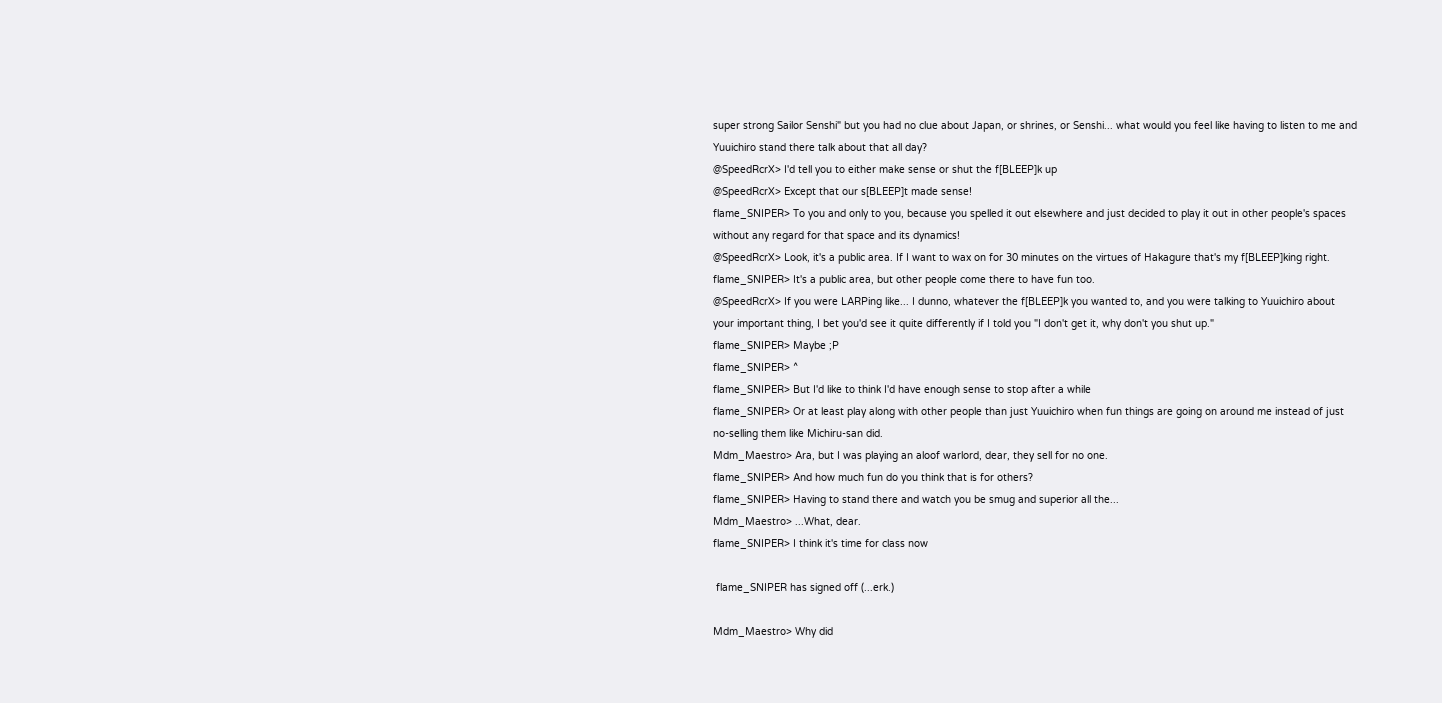super strong Sailor Senshi" but you had no clue about Japan, or shrines, or Senshi... what would you feel like having to listen to me and Yuuichiro stand there talk about that all day?
@SpeedRcrX> I'd tell you to either make sense or shut the f[BLEEP]k up
@SpeedRcrX> Except that our s[BLEEP]t made sense!
flame_SNIPER> To you and only to you, because you spelled it out elsewhere and just decided to play it out in other people's spaces without any regard for that space and its dynamics!
@SpeedRcrX> Look, it's a public area. If I want to wax on for 30 minutes on the virtues of Hakagure that's my f[BLEEP]king right.
flame_SNIPER> It's a public area, but other people come there to have fun too.
@SpeedRcrX> If you were LARPing like... I dunno, whatever the f[BLEEP]k you wanted to, and you were talking to Yuuichiro about your important thing, I bet you'd see it quite differently if I told you "I don't get it, why don't you shut up."
flame_SNIPER> Maybe ;P
flame_SNIPER> ^
flame_SNIPER> But I'd like to think I'd have enough sense to stop after a while
flame_SNIPER> Or at least play along with other people than just Yuuichiro when fun things are going on around me instead of just no-selling them like Michiru-san did.
Mdm_Maestro> Ara, but I was playing an aloof warlord, dear, they sell for no one.
flame_SNIPER> And how much fun do you think that is for others?
flame_SNIPER> Having to stand there and watch you be smug and superior all the...
Mdm_Maestro> ...What, dear.
flame_SNIPER> I think it's time for class now

 flame_SNIPER has signed off (...erk.)

Mdm_Maestro> Why did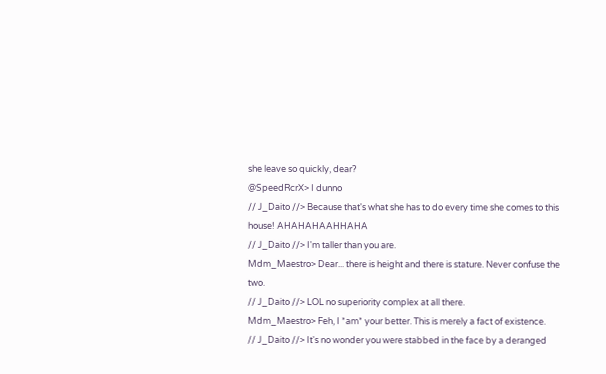she leave so quickly, dear?
@SpeedRcrX> I dunno
// J_Daito //> Because that's what she has to do every time she comes to this house! AHAHAHAAHHAHA
// J_Daito //> I'm taller than you are.
Mdm_Maestro> Dear... there is height and there is stature. Never confuse the two.
// J_Daito //> LOL no superiority complex at all there.
Mdm_Maestro> Feh, I *am* your better. This is merely a fact of existence.
// J_Daito //> It's no wonder you were stabbed in the face by a deranged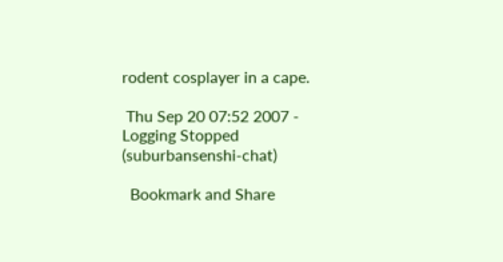rodent cosplayer in a cape.

 Thu Sep 20 07:52 2007 - Logging Stopped (suburbansenshi-chat)

  Bookmark and Share